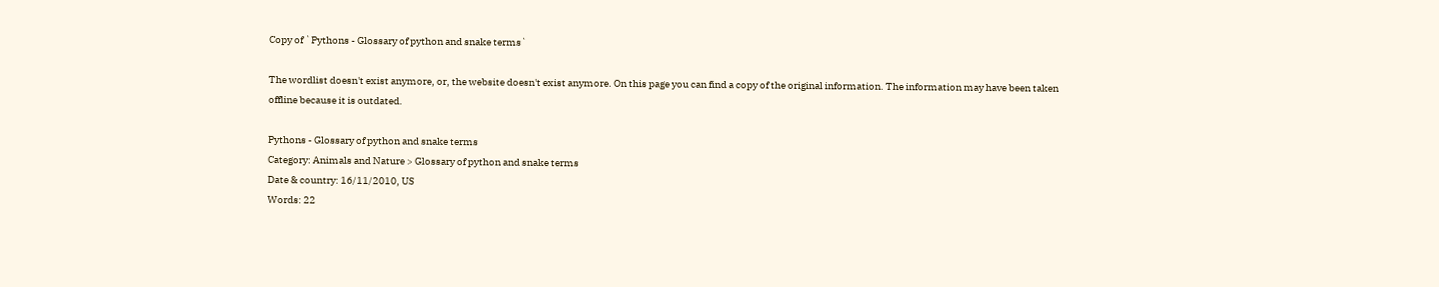Copy of `Pythons - Glossary of python and snake terms`

The wordlist doesn't exist anymore, or, the website doesn't exist anymore. On this page you can find a copy of the original information. The information may have been taken offline because it is outdated.

Pythons - Glossary of python and snake terms
Category: Animals and Nature > Glossary of python and snake terms
Date & country: 16/11/2010, US
Words: 22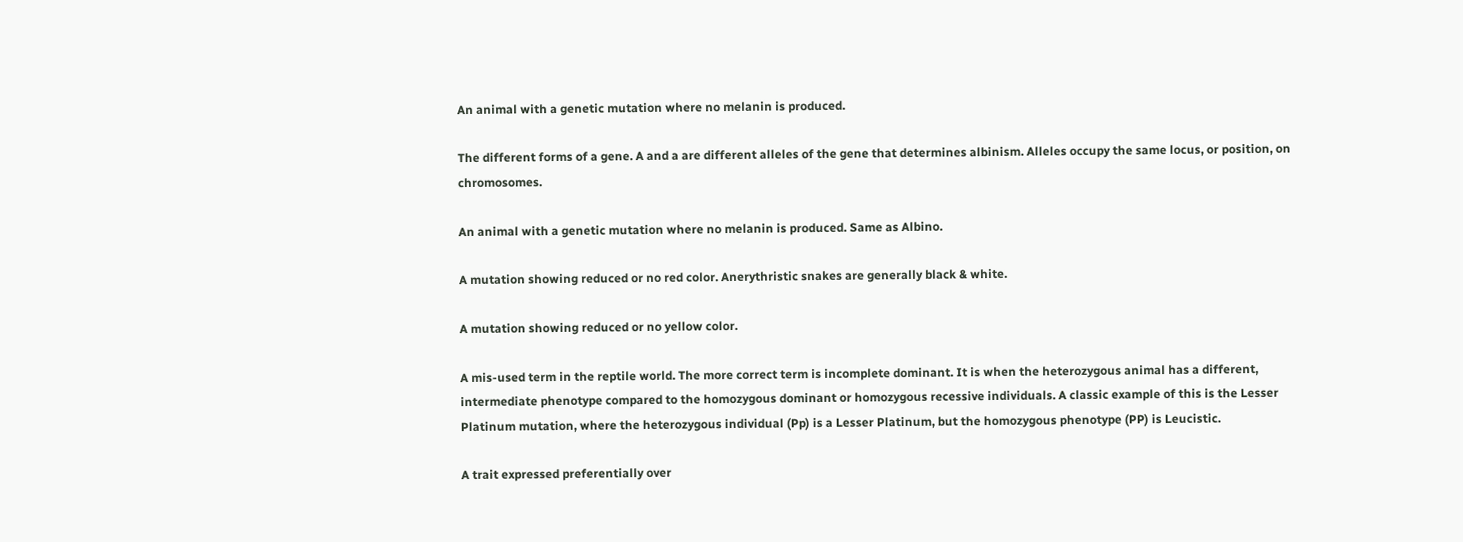An animal with a genetic mutation where no melanin is produced.

The different forms of a gene. A and a are different alleles of the gene that determines albinism. Alleles occupy the same locus, or position, on chromosomes.

An animal with a genetic mutation where no melanin is produced. Same as Albino.

A mutation showing reduced or no red color. Anerythristic snakes are generally black & white.

A mutation showing reduced or no yellow color.

A mis-used term in the reptile world. The more correct term is incomplete dominant. It is when the heterozygous animal has a different, intermediate phenotype compared to the homozygous dominant or homozygous recessive individuals. A classic example of this is the Lesser Platinum mutation, where the heterozygous individual (Pp) is a Lesser Platinum, but the homozygous phenotype (PP) is Leucistic.

A trait expressed preferentially over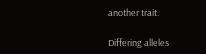another trait.

Differing alleles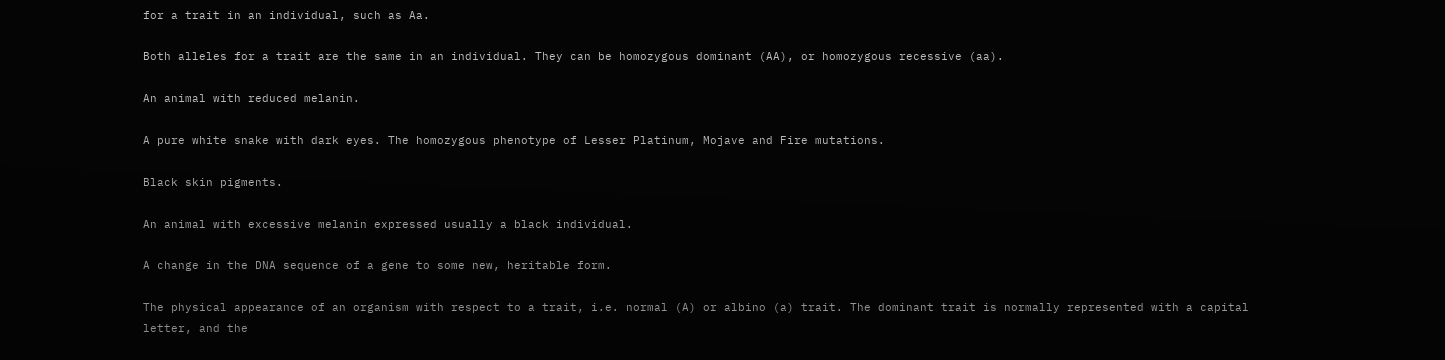for a trait in an individual, such as Aa.

Both alleles for a trait are the same in an individual. They can be homozygous dominant (AA), or homozygous recessive (aa).

An animal with reduced melanin.

A pure white snake with dark eyes. The homozygous phenotype of Lesser Platinum, Mojave and Fire mutations.

Black skin pigments.

An animal with excessive melanin expressed usually a black individual.

A change in the DNA sequence of a gene to some new, heritable form.

The physical appearance of an organism with respect to a trait, i.e. normal (A) or albino (a) trait. The dominant trait is normally represented with a capital letter, and the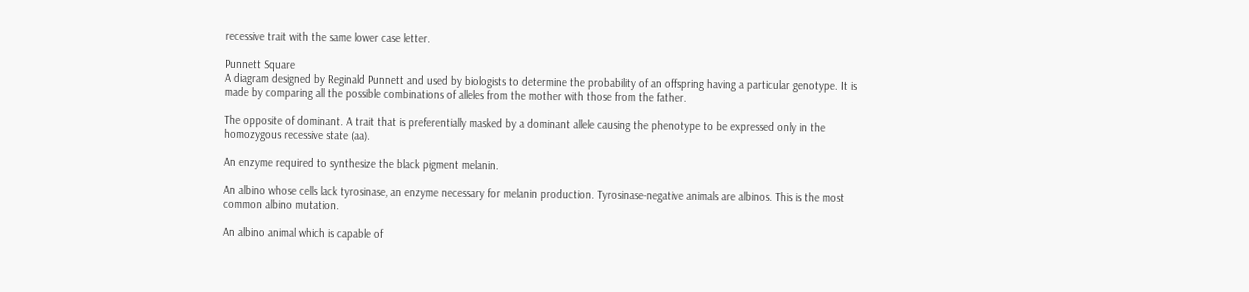recessive trait with the same lower case letter.

Punnett Square
A diagram designed by Reginald Punnett and used by biologists to determine the probability of an offspring having a particular genotype. It is made by comparing all the possible combinations of alleles from the mother with those from the father.

The opposite of dominant. A trait that is preferentially masked by a dominant allele causing the phenotype to be expressed only in the homozygous recessive state (aa).

An enzyme required to synthesize the black pigment melanin.

An albino whose cells lack tyrosinase, an enzyme necessary for melanin production. Tyrosinase-negative animals are albinos. This is the most common albino mutation.

An albino animal which is capable of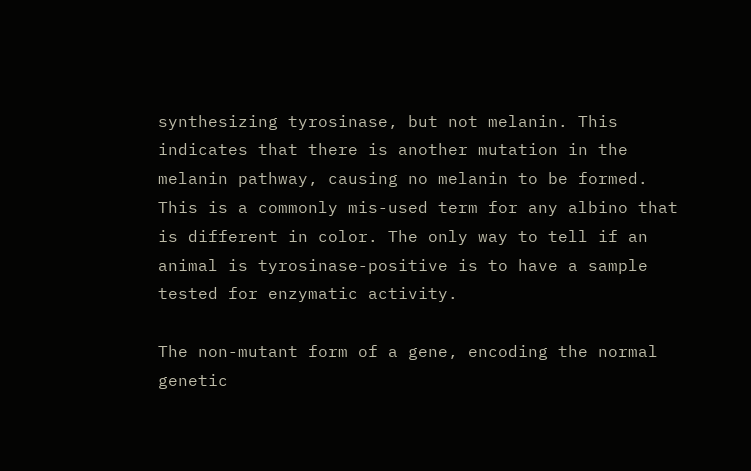synthesizing tyrosinase, but not melanin. This indicates that there is another mutation in the melanin pathway, causing no melanin to be formed. This is a commonly mis-used term for any albino that is different in color. The only way to tell if an animal is tyrosinase-positive is to have a sample tested for enzymatic activity.

The non-mutant form of a gene, encoding the normal genetic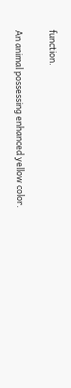function.

An animal possessing enhanced yellow color.